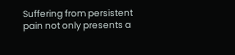Suffering from persistent pain not only presents a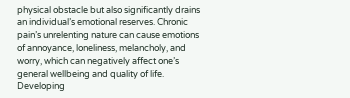physical obstacle but also significantly drains an individual’s emotional reserves. Chronic pain’s unrelenting nature can cause emotions of annoyance, loneliness, melancholy, and worry, which can negatively affect one’s general wellbeing and quality of life. Developing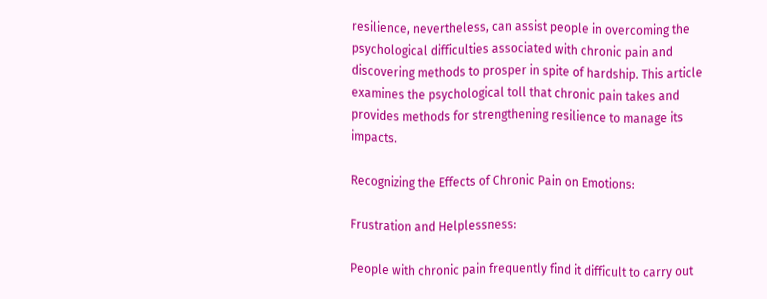resilience, nevertheless, can assist people in overcoming the psychological difficulties associated with chronic pain and discovering methods to prosper in spite of hardship. This article examines the psychological toll that chronic pain takes and provides methods for strengthening resilience to manage its impacts.

Recognizing the Effects of Chronic Pain on Emotions:

Frustration and Helplessness:

People with chronic pain frequently find it difficult to carry out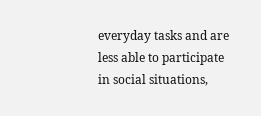everyday tasks and are less able to participate in social situations,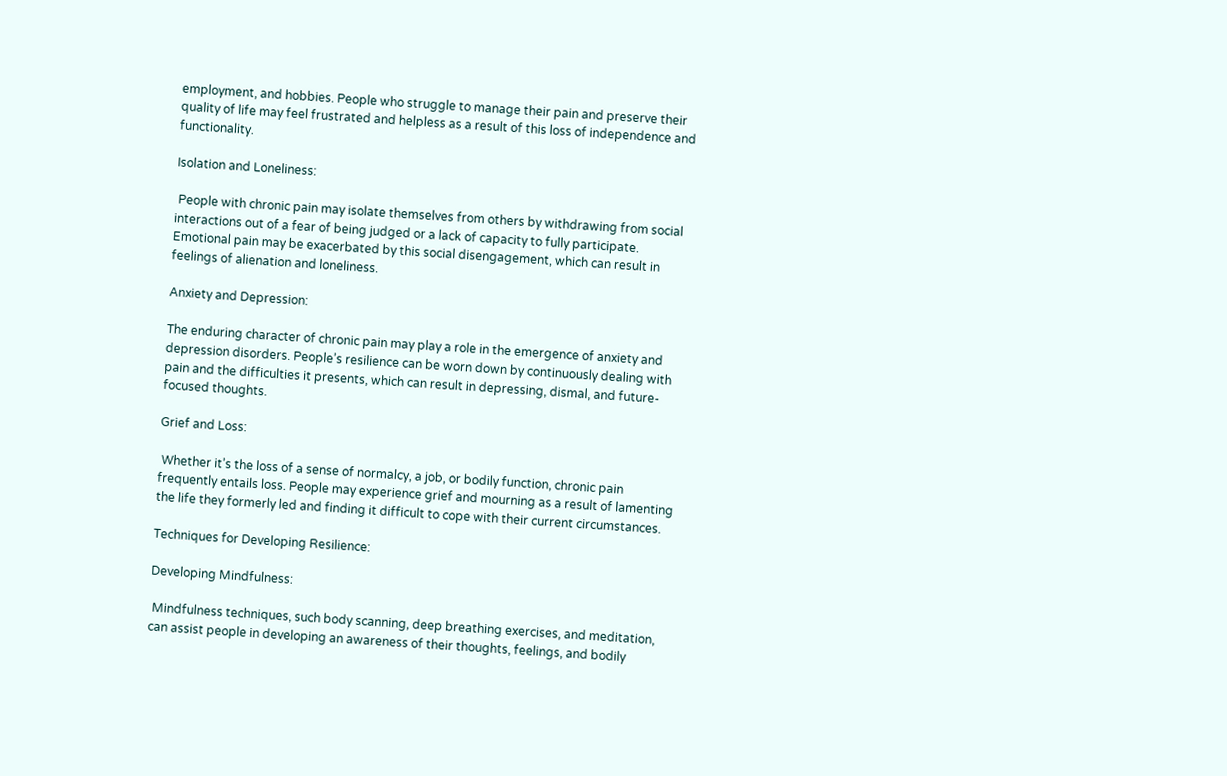employment, and hobbies. People who struggle to manage their pain and preserve their quality of life may feel frustrated and helpless as a result of this loss of independence and functionality.

Isolation and Loneliness:

 People with chronic pain may isolate themselves from others by withdrawing from social interactions out of a fear of being judged or a lack of capacity to fully participate. Emotional pain may be exacerbated by this social disengagement, which can result in feelings of alienation and loneliness.

Anxiety and Depression:

The enduring character of chronic pain may play a role in the emergence of anxiety and depression disorders. People’s resilience can be worn down by continuously dealing with pain and the difficulties it presents, which can result in depressing, dismal, and future-focused thoughts.

Grief and Loss:

 Whether it’s the loss of a sense of normalcy, a job, or bodily function, chronic pain frequently entails loss. People may experience grief and mourning as a result of lamenting the life they formerly led and finding it difficult to cope with their current circumstances.

Techniques for Developing Resilience:

Developing Mindfulness:

 Mindfulness techniques, such body scanning, deep breathing exercises, and meditation, can assist people in developing an awareness of their thoughts, feelings, and bodily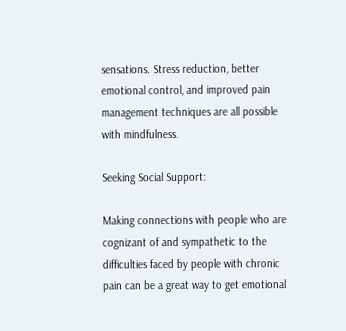sensations. Stress reduction, better emotional control, and improved pain management techniques are all possible with mindfulness.

Seeking Social Support:

Making connections with people who are cognizant of and sympathetic to the difficulties faced by people with chronic pain can be a great way to get emotional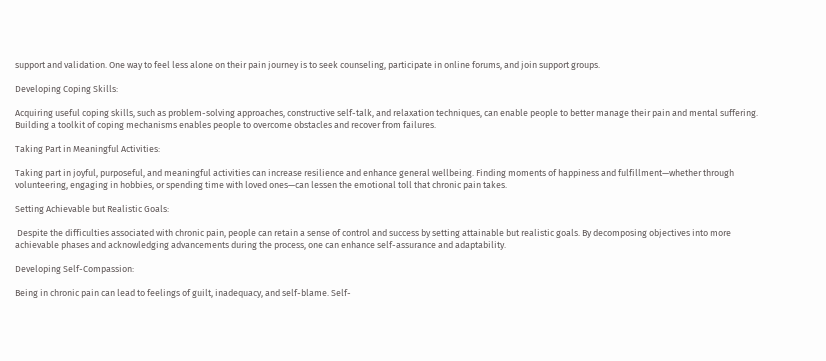support and validation. One way to feel less alone on their pain journey is to seek counseling, participate in online forums, and join support groups.

Developing Coping Skills:

Acquiring useful coping skills, such as problem-solving approaches, constructive self-talk, and relaxation techniques, can enable people to better manage their pain and mental suffering. Building a toolkit of coping mechanisms enables people to overcome obstacles and recover from failures.

Taking Part in Meaningful Activities:

Taking part in joyful, purposeful, and meaningful activities can increase resilience and enhance general wellbeing. Finding moments of happiness and fulfillment—whether through volunteering, engaging in hobbies, or spending time with loved ones—can lessen the emotional toll that chronic pain takes.

Setting Achievable but Realistic Goals:

 Despite the difficulties associated with chronic pain, people can retain a sense of control and success by setting attainable but realistic goals. By decomposing objectives into more achievable phases and acknowledging advancements during the process, one can enhance self-assurance and adaptability.

Developing Self-Compassion:

Being in chronic pain can lead to feelings of guilt, inadequacy, and self-blame. Self-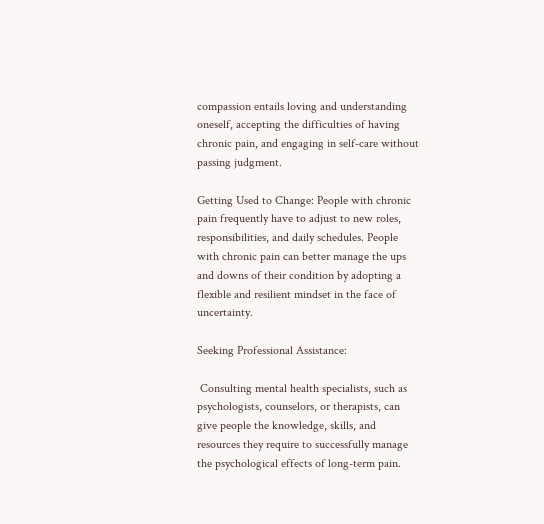compassion entails loving and understanding oneself, accepting the difficulties of having chronic pain, and engaging in self-care without passing judgment.

Getting Used to Change: People with chronic pain frequently have to adjust to new roles, responsibilities, and daily schedules. People with chronic pain can better manage the ups and downs of their condition by adopting a flexible and resilient mindset in the face of uncertainty.

Seeking Professional Assistance:

 Consulting mental health specialists, such as psychologists, counselors, or therapists, can give people the knowledge, skills, and resources they require to successfully manage the psychological effects of long-term pain.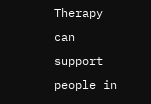Therapy can support people in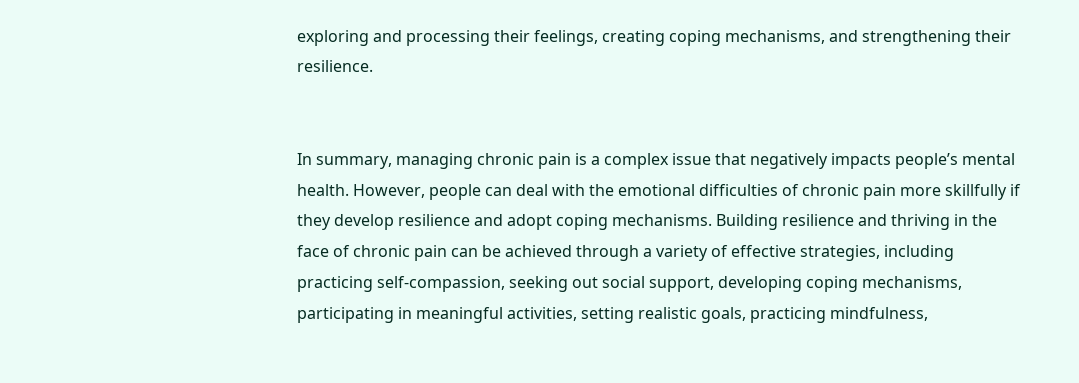exploring and processing their feelings, creating coping mechanisms, and strengthening their resilience.


In summary, managing chronic pain is a complex issue that negatively impacts people’s mental health. However, people can deal with the emotional difficulties of chronic pain more skillfully if they develop resilience and adopt coping mechanisms. Building resilience and thriving in the face of chronic pain can be achieved through a variety of effective strategies, including practicing self-compassion, seeking out social support, developing coping mechanisms, participating in meaningful activities, setting realistic goals, practicing mindfulness,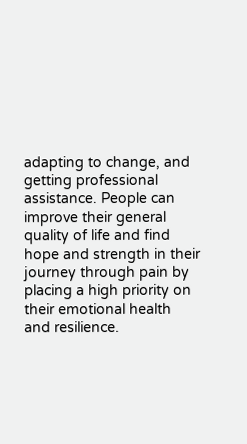adapting to change, and getting professional assistance. People can improve their general quality of life and find hope and strength in their journey through pain by placing a high priority on their emotional health and resilience.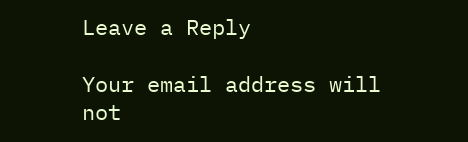Leave a Reply

Your email address will not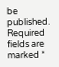be published. Required fields are marked *